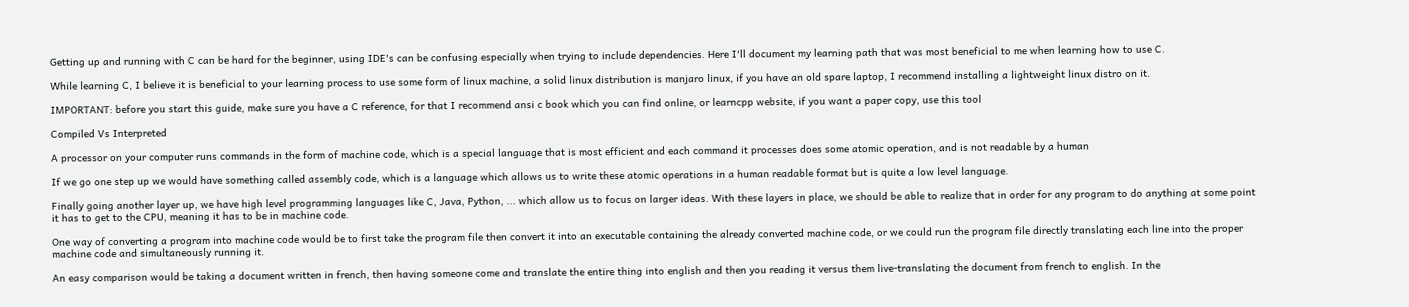Getting up and running with C can be hard for the beginner, using IDE's can be confusing especially when trying to include dependencies. Here I'll document my learning path that was most beneficial to me when learning how to use C.

While learning C, I believe it is beneficial to your learning process to use some form of linux machine, a solid linux distribution is manjaro linux, if you have an old spare laptop, I recommend installing a lightweight linux distro on it.

IMPORTANT: before you start this guide, make sure you have a C reference, for that I recommend ansi c book which you can find online, or learncpp website, if you want a paper copy, use this tool

Compiled Vs Interpreted

A processor on your computer runs commands in the form of machine code, which is a special language that is most efficient and each command it processes does some atomic operation, and is not readable by a human

If we go one step up we would have something called assembly code, which is a language which allows us to write these atomic operations in a human readable format but is quite a low level language.

Finally going another layer up, we have high level programming languages like C, Java, Python, ... which allow us to focus on larger ideas. With these layers in place, we should be able to realize that in order for any program to do anything at some point it has to get to the CPU, meaning it has to be in machine code.

One way of converting a program into machine code would be to first take the program file then convert it into an executable containing the already converted machine code, or we could run the program file directly translating each line into the proper machine code and simultaneously running it.

An easy comparison would be taking a document written in french, then having someone come and translate the entire thing into english and then you reading it versus them live-translating the document from french to english. In the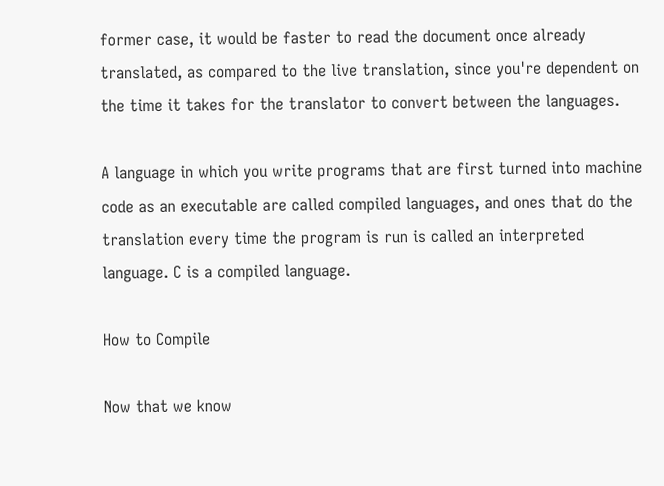former case, it would be faster to read the document once already translated, as compared to the live translation, since you're dependent on the time it takes for the translator to convert between the languages.

A language in which you write programs that are first turned into machine code as an executable are called compiled languages, and ones that do the translation every time the program is run is called an interpreted language. C is a compiled language.

How to Compile

Now that we know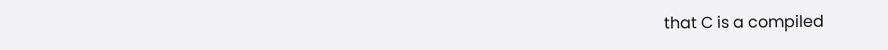that C is a compiled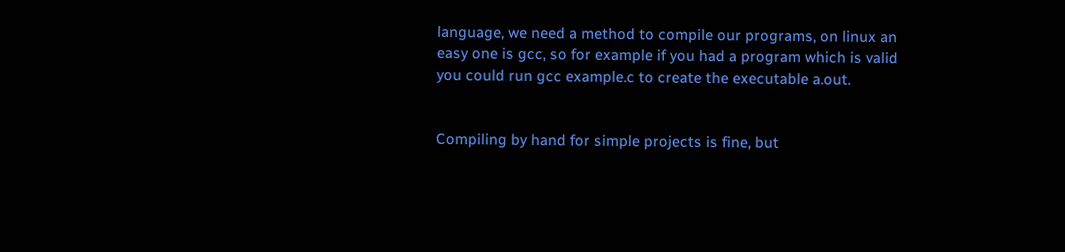language, we need a method to compile our programs, on linux an easy one is gcc, so for example if you had a program which is valid you could run gcc example.c to create the executable a.out.


Compiling by hand for simple projects is fine, but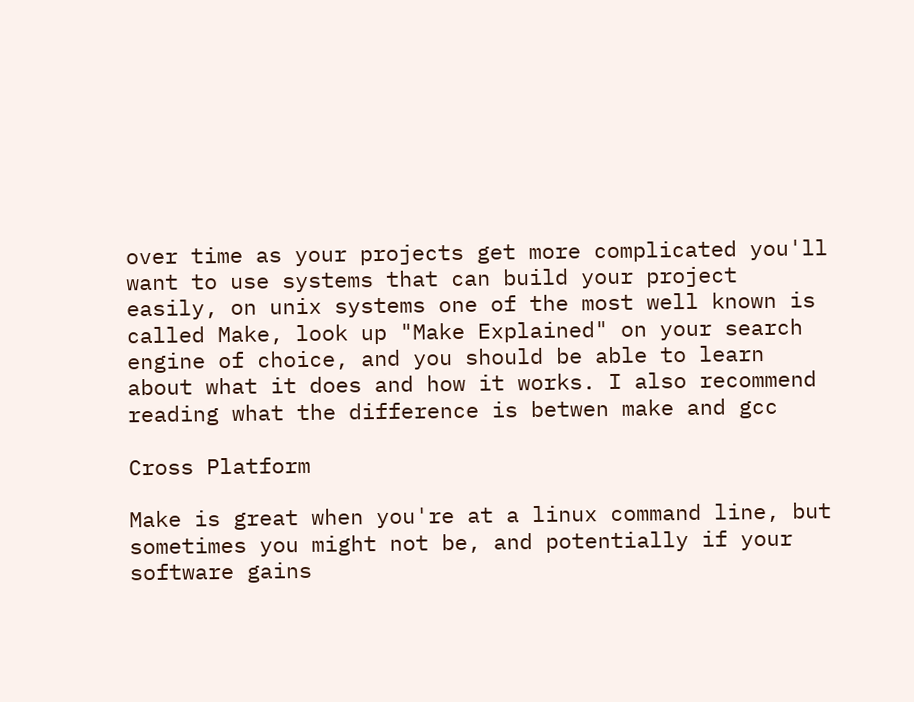over time as your projects get more complicated you'll want to use systems that can build your project easily, on unix systems one of the most well known is called Make, look up "Make Explained" on your search engine of choice, and you should be able to learn about what it does and how it works. I also recommend reading what the difference is betwen make and gcc

Cross Platform

Make is great when you're at a linux command line, but sometimes you might not be, and potentially if your software gains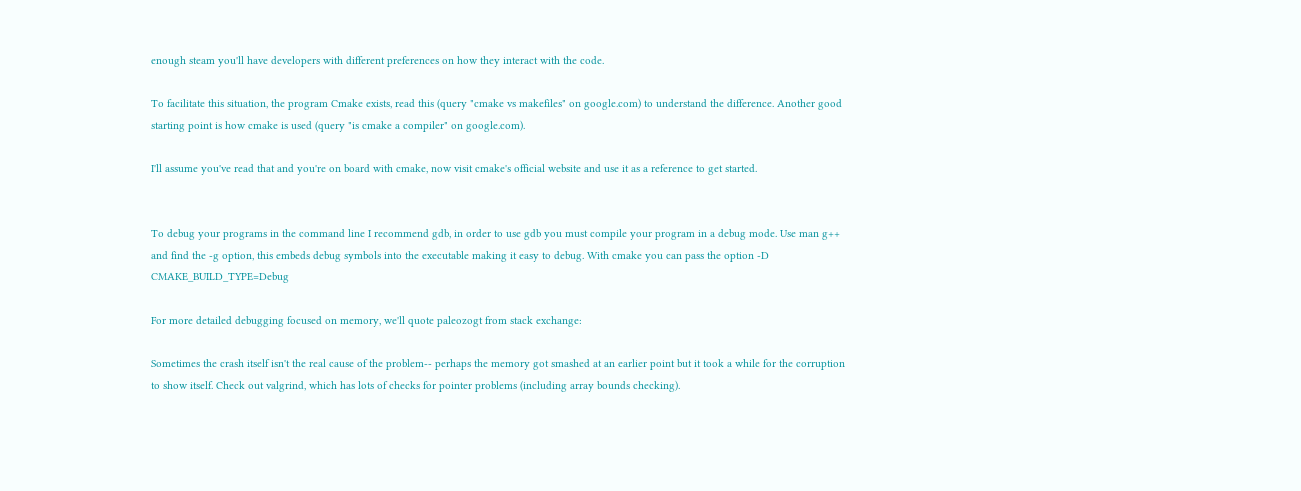enough steam you'll have developers with different preferences on how they interact with the code.

To facilitate this situation, the program Cmake exists, read this (query "cmake vs makefiles" on google.com) to understand the difference. Another good starting point is how cmake is used (query "is cmake a compiler" on google.com).

I'll assume you've read that and you're on board with cmake, now visit cmake's official website and use it as a reference to get started.


To debug your programs in the command line I recommend gdb, in order to use gdb you must compile your program in a debug mode. Use man g++ and find the -g option, this embeds debug symbols into the executable making it easy to debug. With cmake you can pass the option -D CMAKE_BUILD_TYPE=Debug

For more detailed debugging focused on memory, we'll quote paleozogt from stack exchange:

Sometimes the crash itself isn't the real cause of the problem-- perhaps the memory got smashed at an earlier point but it took a while for the corruption to show itself. Check out valgrind, which has lots of checks for pointer problems (including array bounds checking).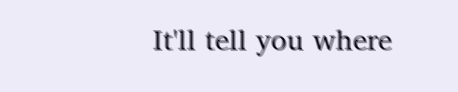It'll tell you where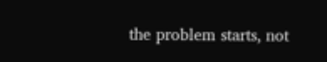the problem starts, not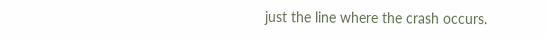just the line where the crash occurs.